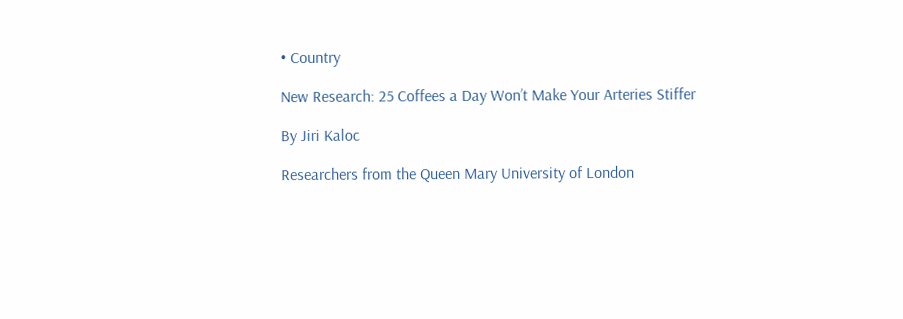• Country

New Research: 25 Coffees a Day Won’t Make Your Arteries Stiffer

By Jiri Kaloc

Researchers from the Queen Mary University of London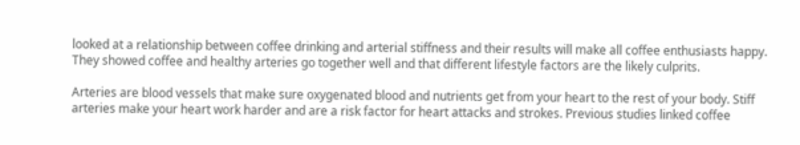looked at a relationship between coffee drinking and arterial stiffness and their results will make all coffee enthusiasts happy. They showed coffee and healthy arteries go together well and that different lifestyle factors are the likely culprits.

Arteries are blood vessels that make sure oxygenated blood and nutrients get from your heart to the rest of your body. Stiff arteries make your heart work harder and are a risk factor for heart attacks and strokes. Previous studies linked coffee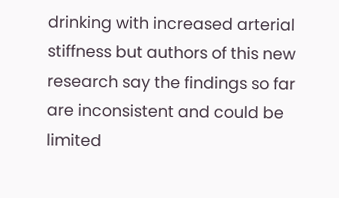drinking with increased arterial stiffness but authors of this new research say the findings so far are inconsistent and could be limited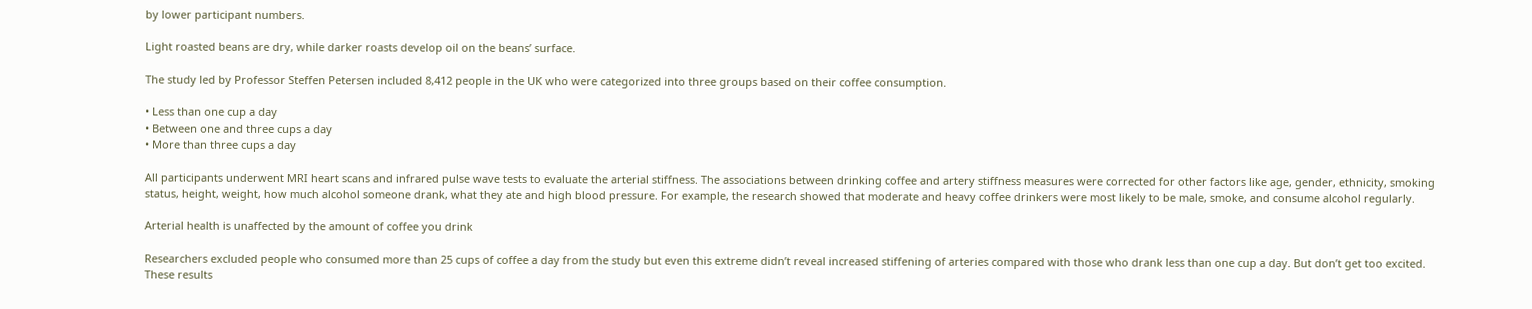by lower participant numbers.

Light roasted beans are dry, while darker roasts develop oil on the beans’ surface.

The study led by Professor Steffen Petersen included 8,412 people in the UK who were categorized into three groups based on their coffee consumption.

• Less than one cup a day
• Between one and three cups a day
• More than three cups a day

All participants underwent MRI heart scans and infrared pulse wave tests to evaluate the arterial stiffness. The associations between drinking coffee and artery stiffness measures were corrected for other factors like age, gender, ethnicity, smoking status, height, weight, how much alcohol someone drank, what they ate and high blood pressure. For example, the research showed that moderate and heavy coffee drinkers were most likely to be male, smoke, and consume alcohol regularly.

Arterial health is unaffected by the amount of coffee you drink

Researchers excluded people who consumed more than 25 cups of coffee a day from the study but even this extreme didn’t reveal increased stiffening of arteries compared with those who drank less than one cup a day. But don’t get too excited. These results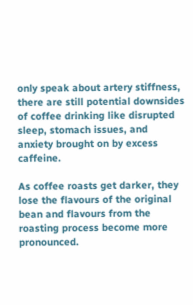only speak about artery stiffness, there are still potential downsides of coffee drinking like disrupted sleep, stomach issues, and anxiety brought on by excess caffeine.

As coffee roasts get darker, they lose the flavours of the original bean and flavours from the roasting process become more pronounced.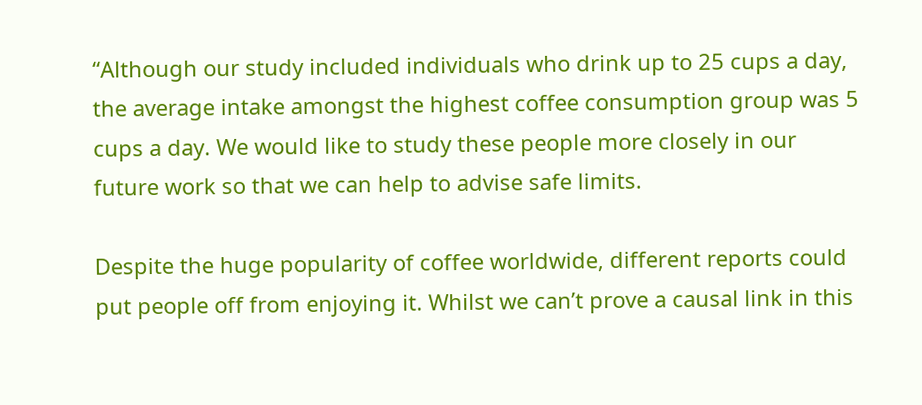“Although our study included individuals who drink up to 25 cups a day, the average intake amongst the highest coffee consumption group was 5 cups a day. We would like to study these people more closely in our future work so that we can help to advise safe limits.

Despite the huge popularity of coffee worldwide, different reports could put people off from enjoying it. Whilst we can’t prove a causal link in this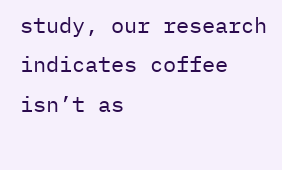study, our research indicates coffee isn’t as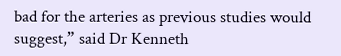bad for the arteries as previous studies would suggest,” said Dr Kenneth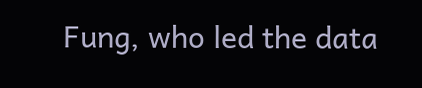Fung, who led the data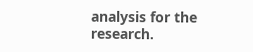analysis for the research.